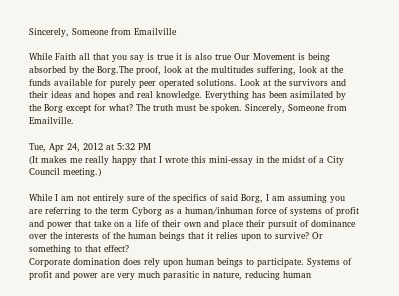Sincerely, Someone from Emailville

While Faith all that you say is true it is also true Our Movement is being absorbed by the Borg.The proof, look at the multitudes suffering, look at the funds available for purely peer operated solutions. Look at the survivors and their ideas and hopes and real knowledge. Everything has been asimilated by the Borg except for what? The truth must be spoken. Sincerely, Someone from Emailville.

Tue, Apr 24, 2012 at 5:32 PM
(It makes me really happy that I wrote this mini-essay in the midst of a City Council meeting.)

While I am not entirely sure of the specifics of said Borg, I am assuming you are referring to the term Cyborg as a human/inhuman force of systems of profit and power that take on a life of their own and place their pursuit of dominance over the interests of the human beings that it relies upon to survive? Or something to that effect?
Corporate domination does rely upon human beings to participate. Systems of profit and power are very much parasitic in nature, reducing human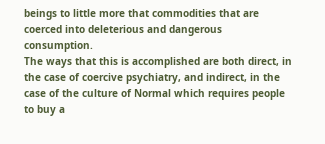beings to little more that commodities that are coerced into deleterious and dangerous consumption.
The ways that this is accomplished are both direct, in the case of coercive psychiatry, and indirect, in the case of the culture of Normal which requires people to buy a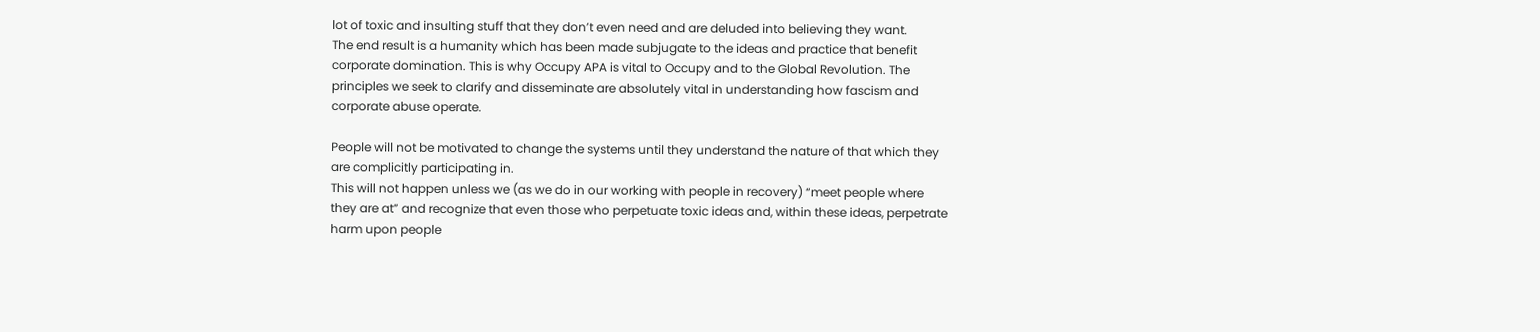lot of toxic and insulting stuff that they don’t even need and are deluded into believing they want.
The end result is a humanity which has been made subjugate to the ideas and practice that benefit corporate domination. This is why Occupy APA is vital to Occupy and to the Global Revolution. The principles we seek to clarify and disseminate are absolutely vital in understanding how fascism and corporate abuse operate.

People will not be motivated to change the systems until they understand the nature of that which they are complicitly participating in.
This will not happen unless we (as we do in our working with people in recovery) “meet people where they are at” and recognize that even those who perpetuate toxic ideas and, within these ideas, perpetrate harm upon people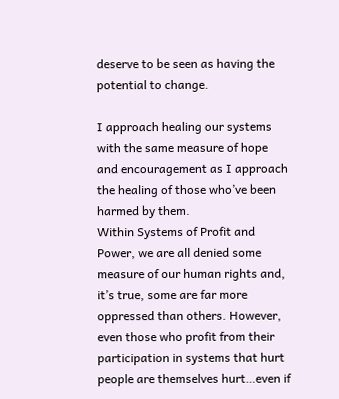deserve to be seen as having the potential to change.

I approach healing our systems with the same measure of hope and encouragement as I approach the healing of those who’ve been harmed by them.
Within Systems of Profit and Power, we are all denied some measure of our human rights and, it’s true, some are far more oppressed than others. However, even those who profit from their participation in systems that hurt people are themselves hurt…even if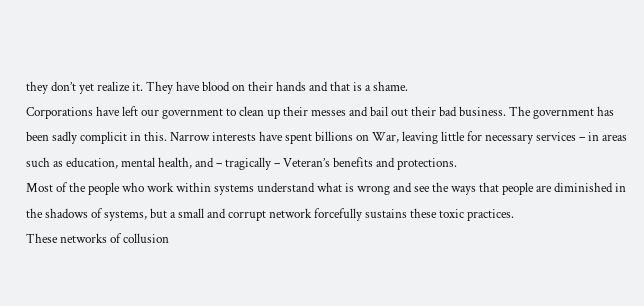they don’t yet realize it. They have blood on their hands and that is a shame.
Corporations have left our government to clean up their messes and bail out their bad business. The government has been sadly complicit in this. Narrow interests have spent billions on War, leaving little for necessary services – in areas such as education, mental health, and – tragically – Veteran’s benefits and protections.
Most of the people who work within systems understand what is wrong and see the ways that people are diminished in the shadows of systems, but a small and corrupt network forcefully sustains these toxic practices.
These networks of collusion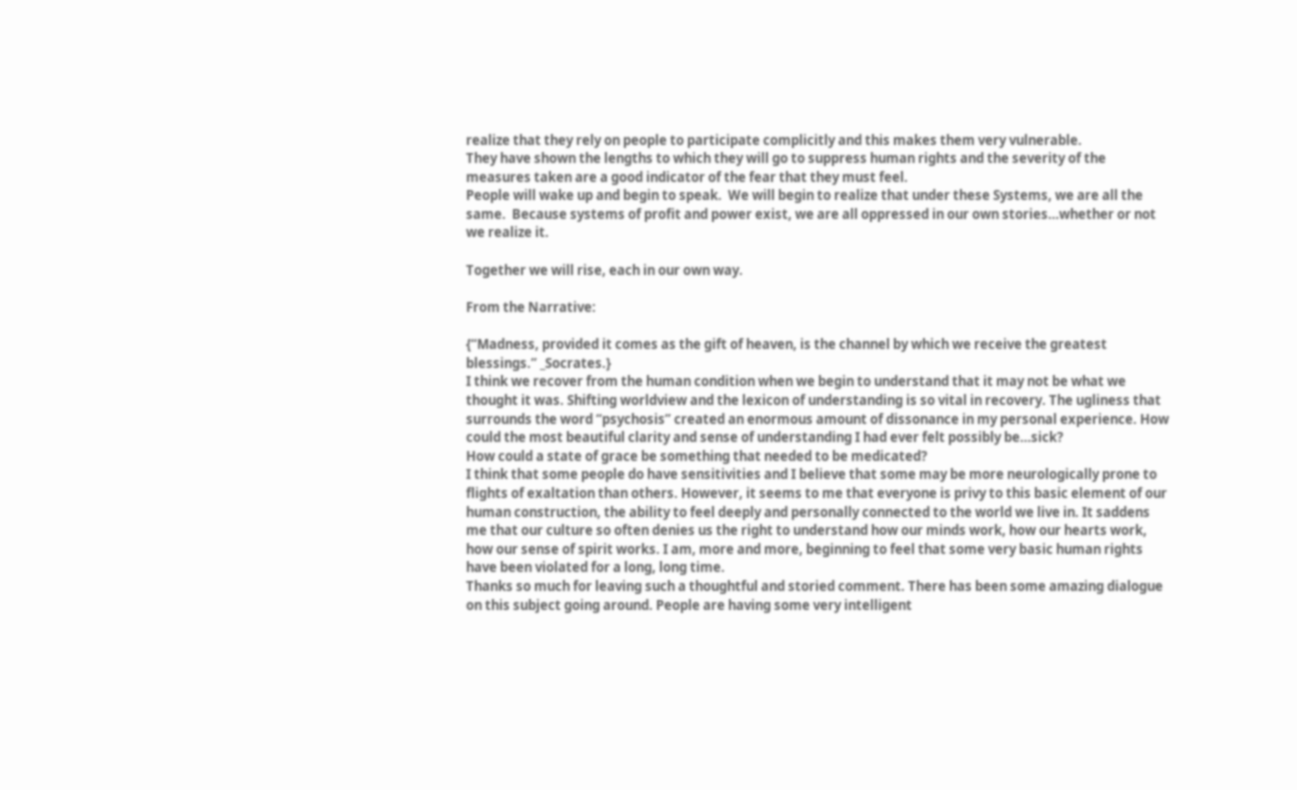realize that they rely on people to participate complicitly and this makes them very vulnerable.
They have shown the lengths to which they will go to suppress human rights and the severity of the measures taken are a good indicator of the fear that they must feel.
People will wake up and begin to speak.  We will begin to realize that under these Systems, we are all the same.  Because systems of profit and power exist, we are all oppressed in our own stories…whether or not we realize it.

Together we will rise, each in our own way.

From the Narrative:

{“Madness, provided it comes as the gift of heaven, is the channel by which we receive the greatest blessings.” _Socrates.}
I think we recover from the human condition when we begin to understand that it may not be what we thought it was. Shifting worldview and the lexicon of understanding is so vital in recovery. The ugliness that surrounds the word “psychosis” created an enormous amount of dissonance in my personal experience. How could the most beautiful clarity and sense of understanding I had ever felt possibly be…sick?
How could a state of grace be something that needed to be medicated?
I think that some people do have sensitivities and I believe that some may be more neurologically prone to flights of exaltation than others. However, it seems to me that everyone is privy to this basic element of our human construction, the ability to feel deeply and personally connected to the world we live in. It saddens me that our culture so often denies us the right to understand how our minds work, how our hearts work, how our sense of spirit works. I am, more and more, beginning to feel that some very basic human rights have been violated for a long, long time.
Thanks so much for leaving such a thoughtful and storied comment. There has been some amazing dialogue on this subject going around. People are having some very intelligent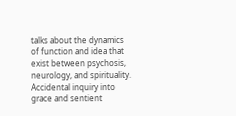talks about the dynamics of function and idea that exist between psychosis, neurology, and spirituality.
Accidental inquiry into grace and sentient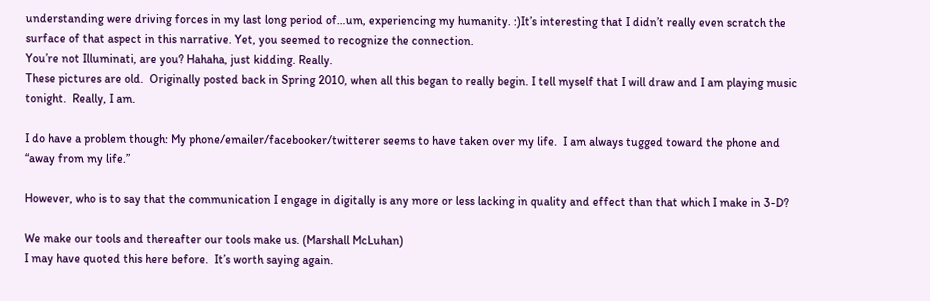understanding were driving forces in my last long period of…um, experiencing my humanity. :)It’s interesting that I didn’t really even scratch the surface of that aspect in this narrative. Yet, you seemed to recognize the connection.
You’re not Illuminati, are you? Hahaha, just kidding. Really.
These pictures are old.  Originally posted back in Spring 2010, when all this began to really begin. I tell myself that I will draw and I am playing music tonight.  Really, I am.

I do have a problem though: My phone/emailer/facebooker/twitterer seems to have taken over my life.  I am always tugged toward the phone and “away from my life.”

However, who is to say that the communication I engage in digitally is any more or less lacking in quality and effect than that which I make in 3-D?

We make our tools and thereafter our tools make us. (Marshall McLuhan)
I may have quoted this here before.  It’s worth saying again.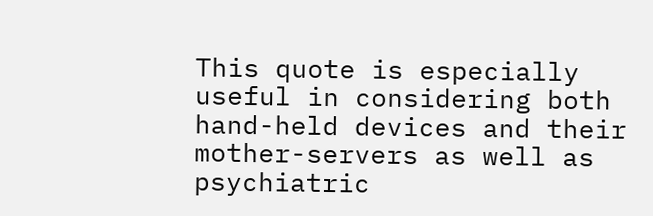This quote is especially useful in considering both hand-held devices and their mother-servers as well as psychiatric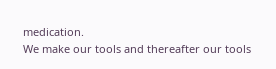medication.
We make our tools and thereafter our tools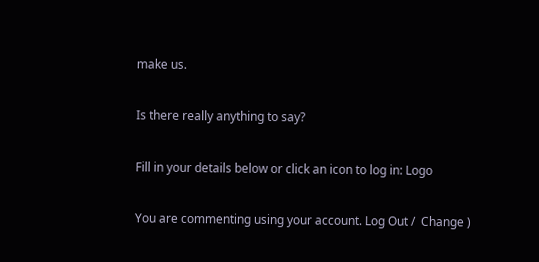make us.

Is there really anything to say?

Fill in your details below or click an icon to log in: Logo

You are commenting using your account. Log Out /  Change )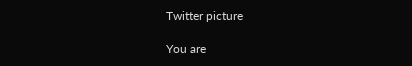Twitter picture

You are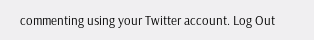commenting using your Twitter account. Log Out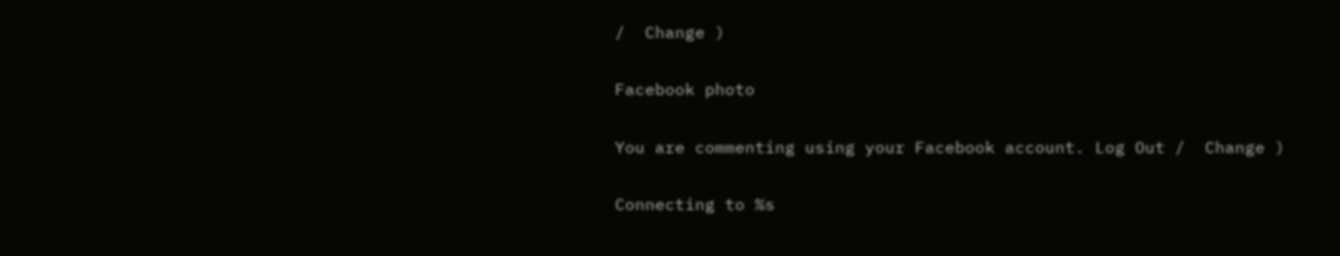/  Change )

Facebook photo

You are commenting using your Facebook account. Log Out /  Change )

Connecting to %s